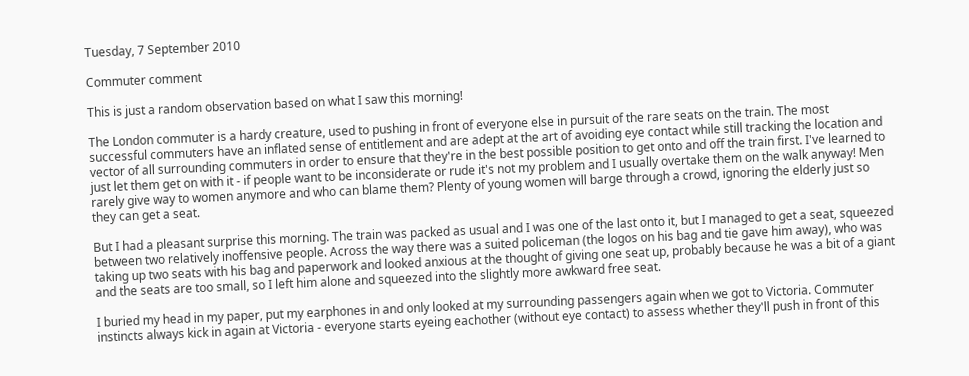Tuesday, 7 September 2010

Commuter comment

This is just a random observation based on what I saw this morning!

The London commuter is a hardy creature, used to pushing in front of everyone else in pursuit of the rare seats on the train. The most successful commuters have an inflated sense of entitlement and are adept at the art of avoiding eye contact while still tracking the location and vector of all surrounding commuters in order to ensure that they're in the best possible position to get onto and off the train first. I've learned to just let them get on with it - if people want to be inconsiderate or rude it's not my problem and I usually overtake them on the walk anyway! Men rarely give way to women anymore and who can blame them? Plenty of young women will barge through a crowd, ignoring the elderly just so they can get a seat.

But I had a pleasant surprise this morning. The train was packed as usual and I was one of the last onto it, but I managed to get a seat, squeezed between two relatively inoffensive people. Across the way there was a suited policeman (the logos on his bag and tie gave him away), who was taking up two seats with his bag and paperwork and looked anxious at the thought of giving one seat up, probably because he was a bit of a giant and the seats are too small, so I left him alone and squeezed into the slightly more awkward free seat.

I buried my head in my paper, put my earphones in and only looked at my surrounding passengers again when we got to Victoria. Commuter instincts always kick in again at Victoria - everyone starts eyeing eachother (without eye contact) to assess whether they'll push in front of this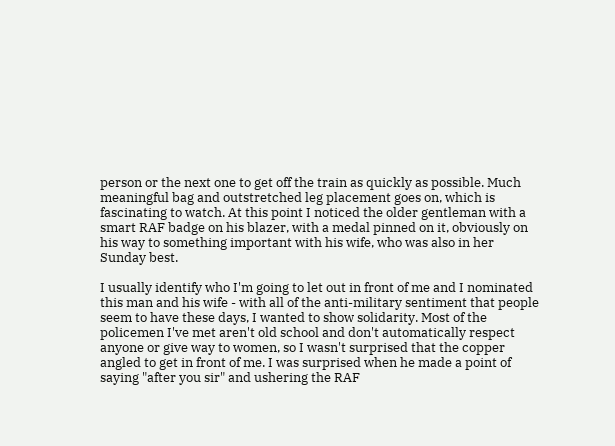person or the next one to get off the train as quickly as possible. Much meaningful bag and outstretched leg placement goes on, which is fascinating to watch. At this point I noticed the older gentleman with a smart RAF badge on his blazer, with a medal pinned on it, obviously on his way to something important with his wife, who was also in her Sunday best.

I usually identify who I'm going to let out in front of me and I nominated this man and his wife - with all of the anti-military sentiment that people seem to have these days, I wanted to show solidarity. Most of the policemen I've met aren't old school and don't automatically respect anyone or give way to women, so I wasn't surprised that the copper angled to get in front of me. I was surprised when he made a point of saying "after you sir" and ushering the RAF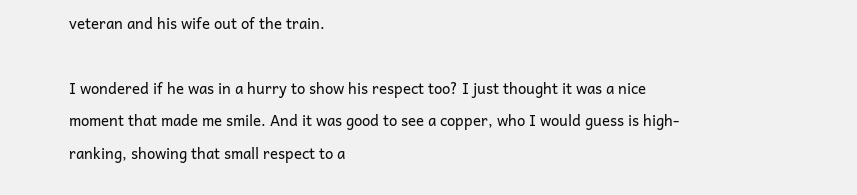veteran and his wife out of the train.

I wondered if he was in a hurry to show his respect too? I just thought it was a nice moment that made me smile. And it was good to see a copper, who I would guess is high-ranking, showing that small respect to a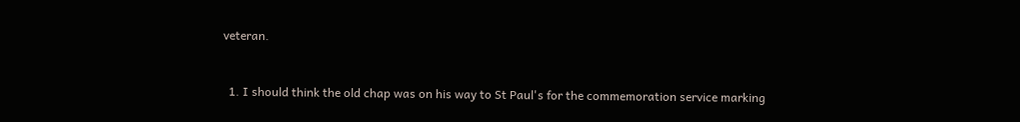veteran.


  1. I should think the old chap was on his way to St Paul's for the commemoration service marking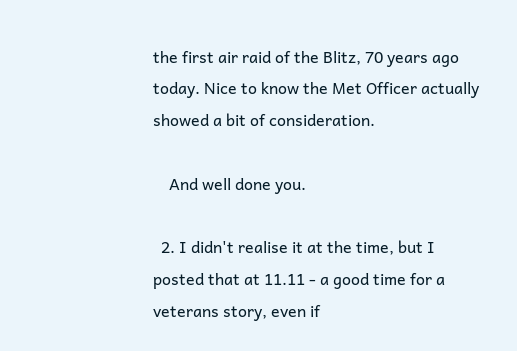the first air raid of the Blitz, 70 years ago today. Nice to know the Met Officer actually showed a bit of consideration.

    And well done you.

  2. I didn't realise it at the time, but I posted that at 11.11 - a good time for a veterans story, even if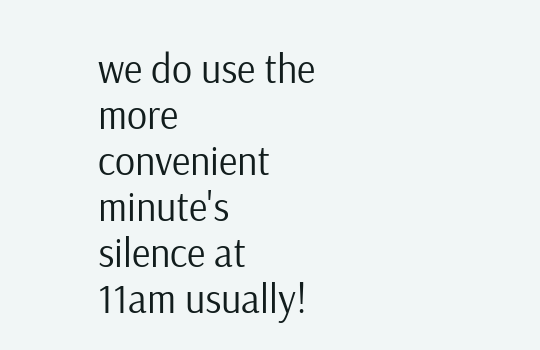we do use the more convenient minute's silence at 11am usually!